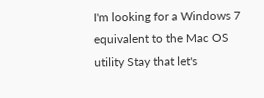I'm looking for a Windows 7 equivalent to the Mac OS utility Stay that let's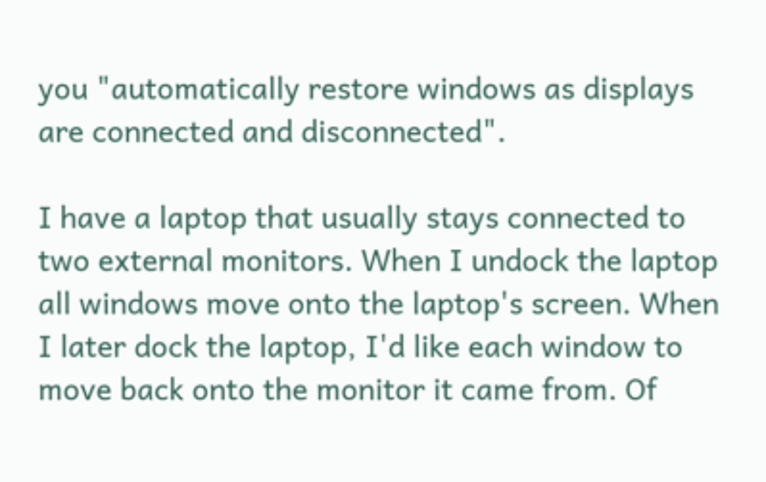you "automatically restore windows as displays are connected and disconnected".

I have a laptop that usually stays connected to two external monitors. When I undock the laptop all windows move onto the laptop's screen. When I later dock the laptop, I'd like each window to move back onto the monitor it came from. Of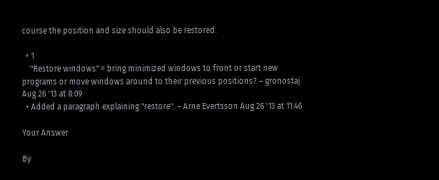course the position and size should also be restored.

  • 1
    "Restore windows" = bring minimized windows to front or start new programs or move windows around to their previous positions? – gronostaj Aug 26 '13 at 8:09
  • Added a paragraph explaining "restore". – Arne Evertsson Aug 26 '13 at 11:46

Your Answer

By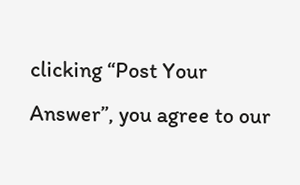clicking “Post Your Answer”, you agree to our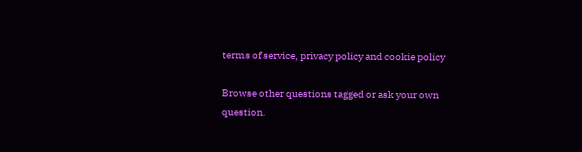terms of service, privacy policy and cookie policy

Browse other questions tagged or ask your own question.